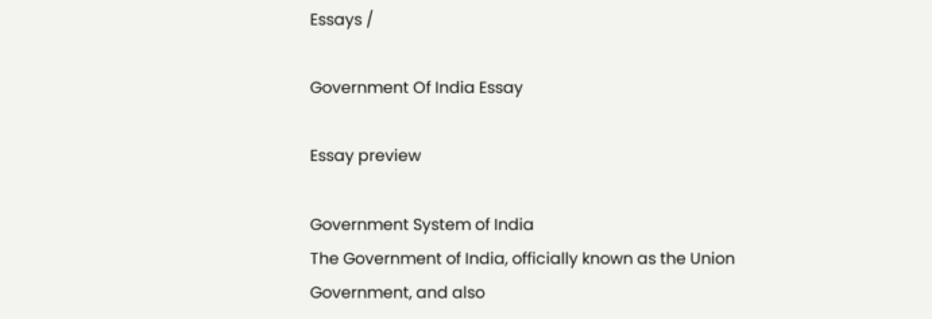Essays /

Government Of India Essay

Essay preview

Government System of India
The Government of India, officially known as the Union Government, and also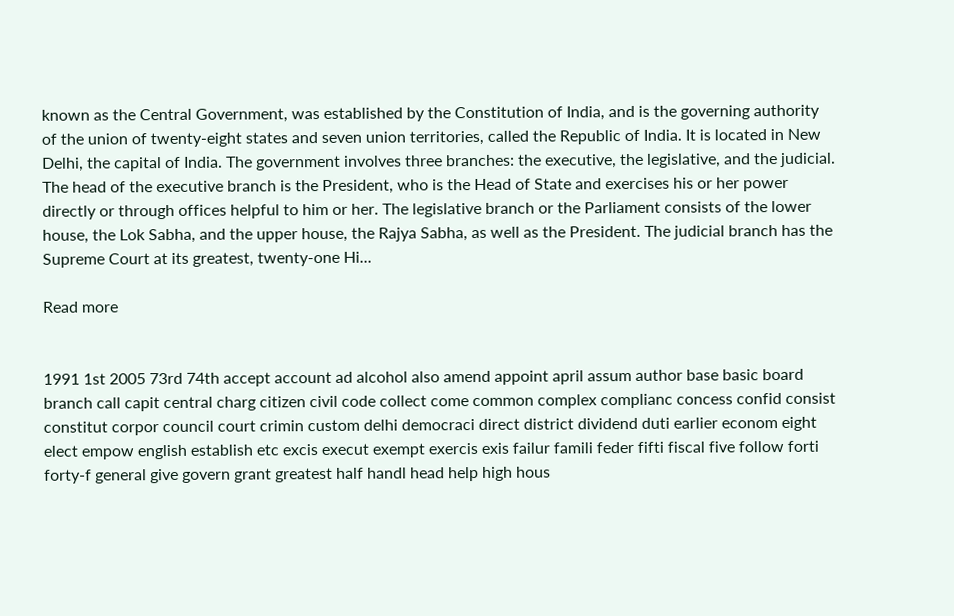known as the Central Government, was established by the Constitution of India, and is the governing authority of the union of twenty-eight states and seven union territories, called the Republic of India. It is located in New Delhi, the capital of India. The government involves three branches: the executive, the legislative, and the judicial. The head of the executive branch is the President, who is the Head of State and exercises his or her power directly or through offices helpful to him or her. The legislative branch or the Parliament consists of the lower house, the Lok Sabha, and the upper house, the Rajya Sabha, as well as the President. The judicial branch has the Supreme Court at its greatest, twenty-one Hi...

Read more


1991 1st 2005 73rd 74th accept account ad alcohol also amend appoint april assum author base basic board branch call capit central charg citizen civil code collect come common complex complianc concess confid consist constitut corpor council court crimin custom delhi democraci direct district dividend duti earlier econom eight elect empow english establish etc excis execut exempt exercis exis failur famili feder fifti fiscal five follow forti forty-f general give govern grant greatest half handl head help high hous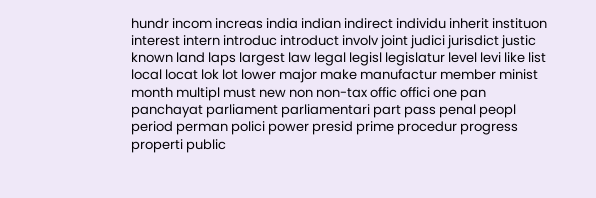hundr incom increas india indian indirect individu inherit instituon interest intern introduc introduct involv joint judici jurisdict justic known land laps largest law legal legisl legislatur level levi like list local locat lok lot lower major make manufactur member minist month multipl must new non non-tax offic offici one pan panchayat parliament parliamentari part pass penal peopl period perman polici power presid prime procedur progress properti public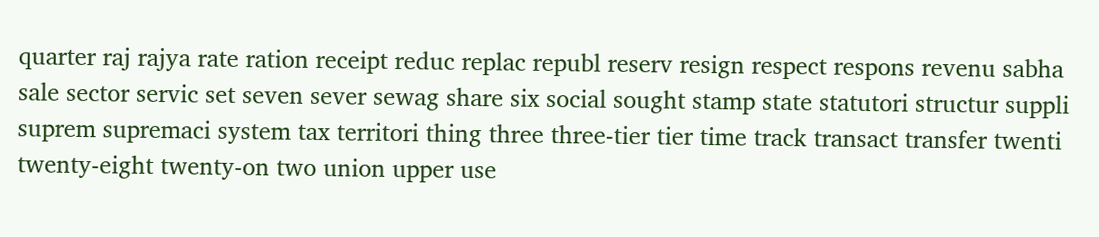quarter raj rajya rate ration receipt reduc replac republ reserv resign respect respons revenu sabha sale sector servic set seven sever sewag share six social sought stamp state statutori structur suppli suprem supremaci system tax territori thing three three-tier tier time track transact transfer twenti twenty-eight twenty-on two union upper use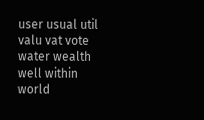user usual util valu vat vote water wealth well within world